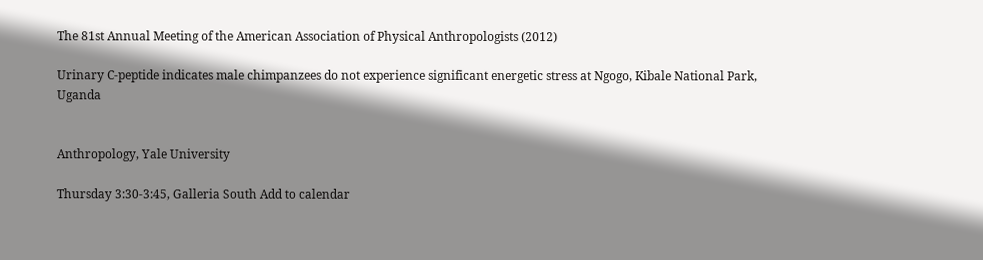The 81st Annual Meeting of the American Association of Physical Anthropologists (2012)

Urinary C-peptide indicates male chimpanzees do not experience significant energetic stress at Ngogo, Kibale National Park, Uganda


Anthropology, Yale University

Thursday 3:30-3:45, Galleria South Add to calendar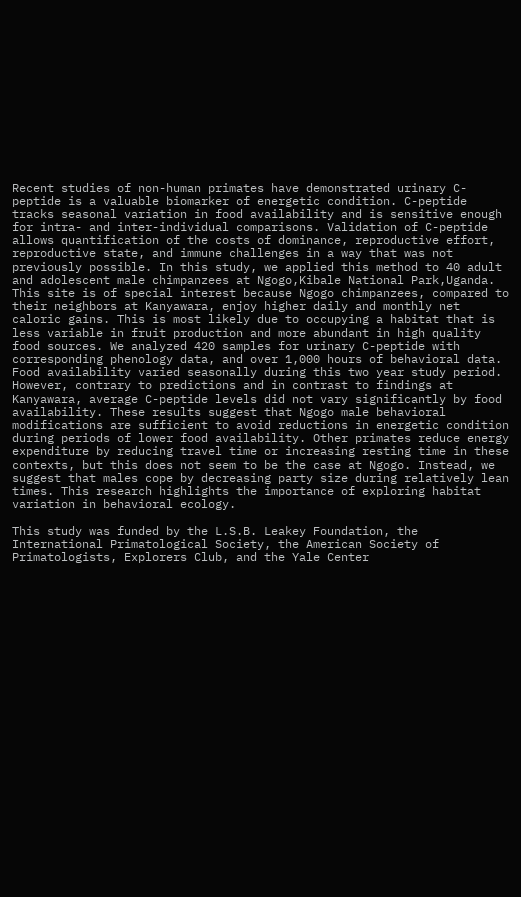Recent studies of non-human primates have demonstrated urinary C-peptide is a valuable biomarker of energetic condition. C-peptide tracks seasonal variation in food availability and is sensitive enough for intra- and inter-individual comparisons. Validation of C-peptide allows quantification of the costs of dominance, reproductive effort, reproductive state, and immune challenges in a way that was not previously possible. In this study, we applied this method to 40 adult and adolescent male chimpanzees at Ngogo,Kibale National Park,Uganda. This site is of special interest because Ngogo chimpanzees, compared to their neighbors at Kanyawara, enjoy higher daily and monthly net caloric gains. This is most likely due to occupying a habitat that is less variable in fruit production and more abundant in high quality food sources. We analyzed 420 samples for urinary C-peptide with corresponding phenology data, and over 1,000 hours of behavioral data. Food availability varied seasonally during this two year study period. However, contrary to predictions and in contrast to findings at Kanyawara, average C-peptide levels did not vary significantly by food availability. These results suggest that Ngogo male behavioral modifications are sufficient to avoid reductions in energetic condition during periods of lower food availability. Other primates reduce energy expenditure by reducing travel time or increasing resting time in these contexts, but this does not seem to be the case at Ngogo. Instead, we suggest that males cope by decreasing party size during relatively lean times. This research highlights the importance of exploring habitat variation in behavioral ecology.

This study was funded by the L.S.B. Leakey Foundation, the International Primatological Society, the American Society of Primatologists, Explorers Club, and the Yale Center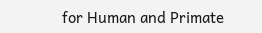for Human and Primate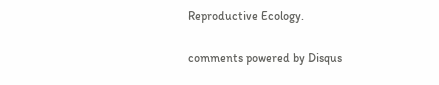Reproductive Ecology.

comments powered by Disqus